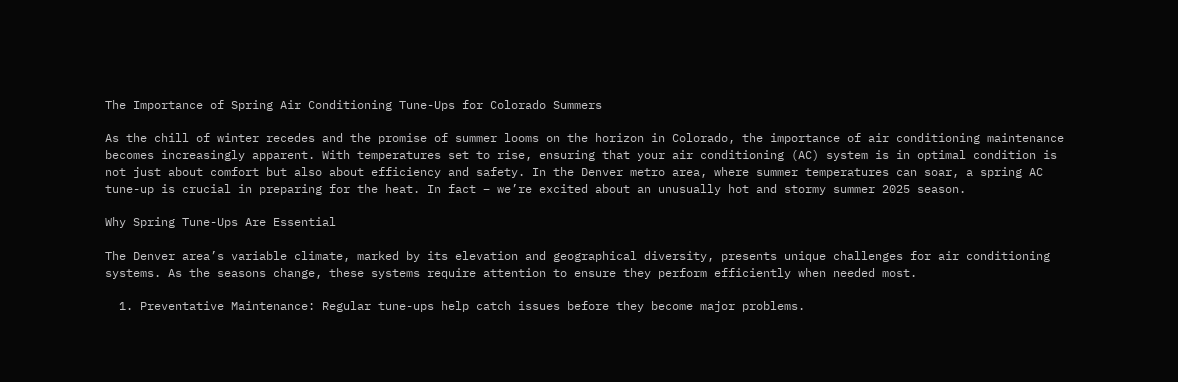The Importance of Spring Air Conditioning Tune-Ups for Colorado Summers

As the chill of winter recedes and the promise of summer looms on the horizon in Colorado, the importance of air conditioning maintenance becomes increasingly apparent. With temperatures set to rise, ensuring that your air conditioning (AC) system is in optimal condition is not just about comfort but also about efficiency and safety. In the Denver metro area, where summer temperatures can soar, a spring AC tune-up is crucial in preparing for the heat. In fact – we’re excited about an unusually hot and stormy summer 2025 season.

Why Spring Tune-Ups Are Essential

The Denver area’s variable climate, marked by its elevation and geographical diversity, presents unique challenges for air conditioning systems. As the seasons change, these systems require attention to ensure they perform efficiently when needed most.

  1. Preventative Maintenance: Regular tune-ups help catch issues before they become major problems.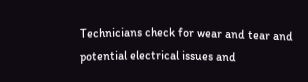Technicians check for wear and tear and potential electrical issues and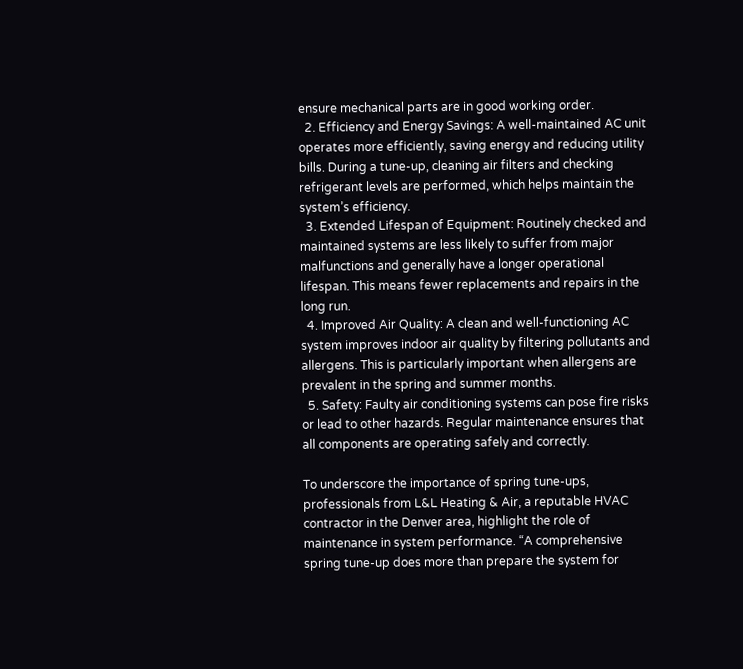ensure mechanical parts are in good working order.
  2. Efficiency and Energy Savings: A well-maintained AC unit operates more efficiently, saving energy and reducing utility bills. During a tune-up, cleaning air filters and checking refrigerant levels are performed, which helps maintain the system’s efficiency.
  3. Extended Lifespan of Equipment: Routinely checked and maintained systems are less likely to suffer from major malfunctions and generally have a longer operational lifespan. This means fewer replacements and repairs in the long run.
  4. Improved Air Quality: A clean and well-functioning AC system improves indoor air quality by filtering pollutants and allergens. This is particularly important when allergens are prevalent in the spring and summer months.
  5. Safety: Faulty air conditioning systems can pose fire risks or lead to other hazards. Regular maintenance ensures that all components are operating safely and correctly.

To underscore the importance of spring tune-ups, professionals from L&L Heating & Air, a reputable HVAC contractor in the Denver area, highlight the role of maintenance in system performance. “A comprehensive spring tune-up does more than prepare the system for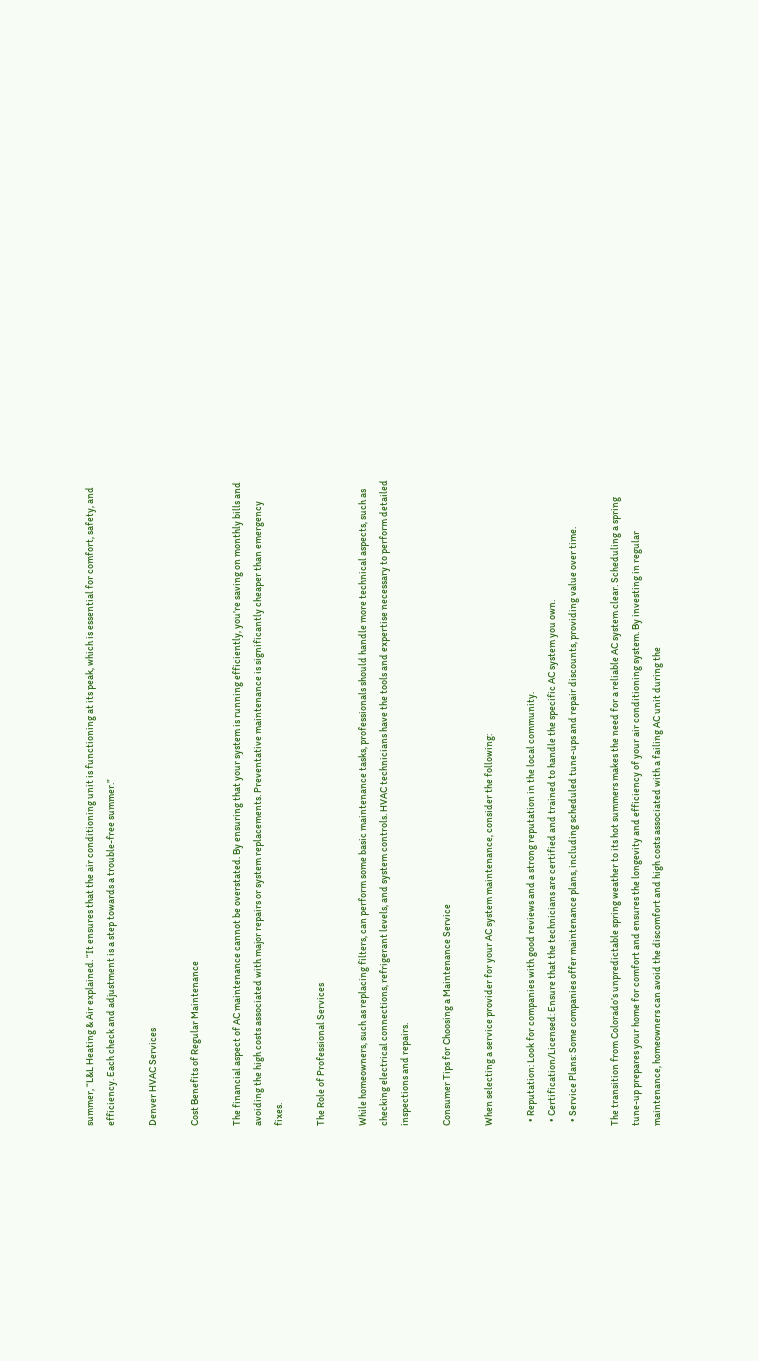summer, “L&L Heating & Air explained. “It ensures that the air conditioning unit is functioning at its peak, which is essential for comfort, safety, and efficiency. Each check and adjustment is a step towards a trouble-free summer.”

Denver HVAC Services

Cost Benefits of Regular Maintenance

The financial aspect of AC maintenance cannot be overstated. By ensuring that your system is running efficiently, you’re saving on monthly bills and avoiding the high costs associated with major repairs or system replacements. Preventative maintenance is significantly cheaper than emergency fixes.

The Role of Professional Services

While homeowners, such as replacing filters, can perform some basic maintenance tasks, professionals should handle more technical aspects, such as checking electrical connections, refrigerant levels, and system controls. HVAC technicians have the tools and expertise necessary to perform detailed inspections and repairs.

Consumer Tips for Choosing a Maintenance Service

When selecting a service provider for your AC system maintenance, consider the following:

  • Reputation: Look for companies with good reviews and a strong reputation in the local community.
  • Certification/Licensed: Ensure that the technicians are certified and trained to handle the specific AC system you own.
  • Service Plans: Some companies offer maintenance plans, including scheduled tune-ups and repair discounts, providing value over time.

The transition from Colorado’s unpredictable spring weather to its hot summers makes the need for a reliable AC system clear. Scheduling a spring tune-up prepares your home for comfort and ensures the longevity and efficiency of your air conditioning system. By investing in regular maintenance, homeowners can avoid the discomfort and high costs associated with a failing AC unit during the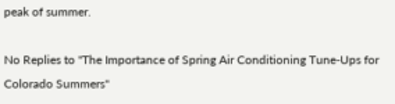peak of summer.

No Replies to "The Importance of Spring Air Conditioning Tune-Ups for Colorado Summers"